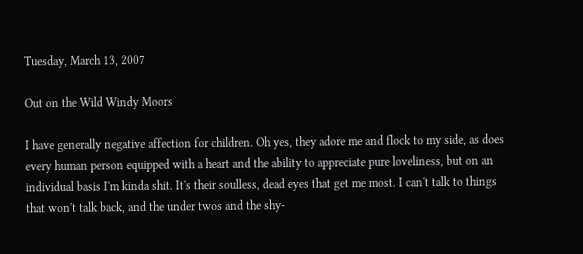Tuesday, March 13, 2007

Out on the Wild Windy Moors

I have generally negative affection for children. Oh yes, they adore me and flock to my side, as does every human person equipped with a heart and the ability to appreciate pure loveliness, but on an individual basis I'm kinda shit. It's their soulless, dead eyes that get me most. I can't talk to things that won't talk back, and the under twos and the shy-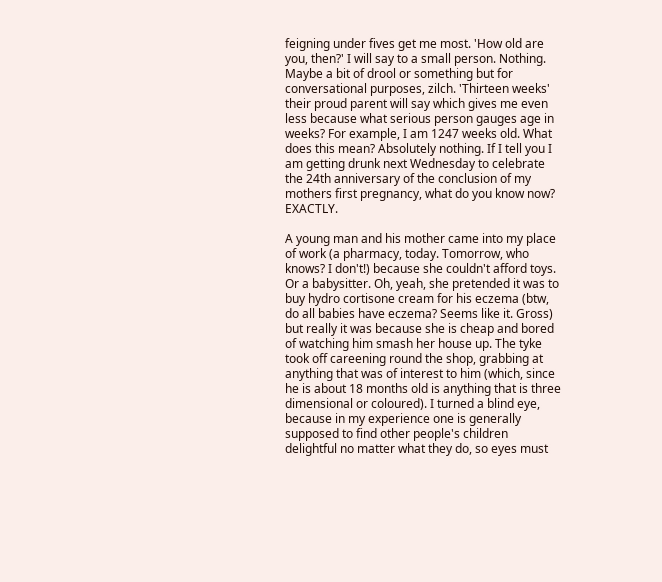feigning under fives get me most. 'How old are you, then?' I will say to a small person. Nothing. Maybe a bit of drool or something but for conversational purposes, zilch. 'Thirteen weeks' their proud parent will say which gives me even less because what serious person gauges age in weeks? For example, I am 1247 weeks old. What does this mean? Absolutely nothing. If I tell you I am getting drunk next Wednesday to celebrate the 24th anniversary of the conclusion of my mothers first pregnancy, what do you know now? EXACTLY.

A young man and his mother came into my place of work (a pharmacy, today. Tomorrow, who knows? I don't!) because she couldn't afford toys. Or a babysitter. Oh, yeah, she pretended it was to buy hydro cortisone cream for his eczema (btw, do all babies have eczema? Seems like it. Gross) but really it was because she is cheap and bored of watching him smash her house up. The tyke took off careening round the shop, grabbing at anything that was of interest to him (which, since he is about 18 months old is anything that is three dimensional or coloured). I turned a blind eye, because in my experience one is generally supposed to find other people's children delightful no matter what they do, so eyes must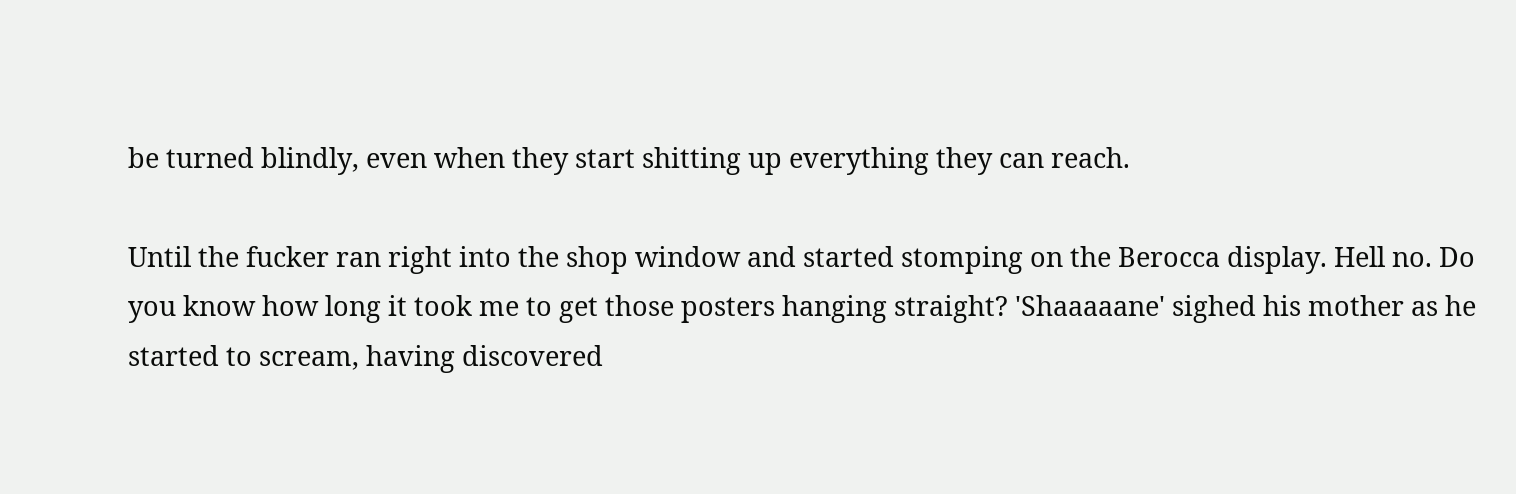be turned blindly, even when they start shitting up everything they can reach.

Until the fucker ran right into the shop window and started stomping on the Berocca display. Hell no. Do you know how long it took me to get those posters hanging straight? 'Shaaaaane' sighed his mother as he started to scream, having discovered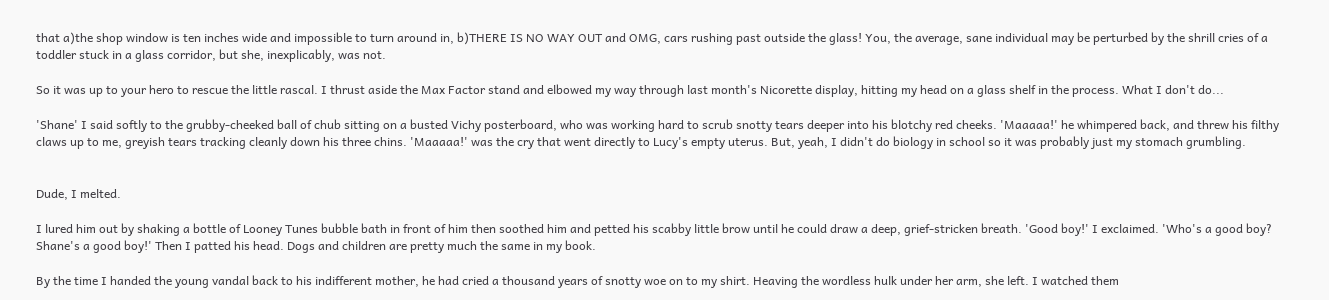that a)the shop window is ten inches wide and impossible to turn around in, b)THERE IS NO WAY OUT and OMG, cars rushing past outside the glass! You, the average, sane individual may be perturbed by the shrill cries of a toddler stuck in a glass corridor, but she, inexplicably, was not.

So it was up to your hero to rescue the little rascal. I thrust aside the Max Factor stand and elbowed my way through last month's Nicorette display, hitting my head on a glass shelf in the process. What I don't do...

'Shane' I said softly to the grubby-cheeked ball of chub sitting on a busted Vichy posterboard, who was working hard to scrub snotty tears deeper into his blotchy red cheeks. 'Maaaaa!' he whimpered back, and threw his filthy claws up to me, greyish tears tracking cleanly down his three chins. 'Maaaaa!' was the cry that went directly to Lucy's empty uterus. But, yeah, I didn't do biology in school so it was probably just my stomach grumbling.


Dude, I melted.

I lured him out by shaking a bottle of Looney Tunes bubble bath in front of him then soothed him and petted his scabby little brow until he could draw a deep, grief-stricken breath. 'Good boy!' I exclaimed. 'Who's a good boy? Shane's a good boy!' Then I patted his head. Dogs and children are pretty much the same in my book.

By the time I handed the young vandal back to his indifferent mother, he had cried a thousand years of snotty woe on to my shirt. Heaving the wordless hulk under her arm, she left. I watched them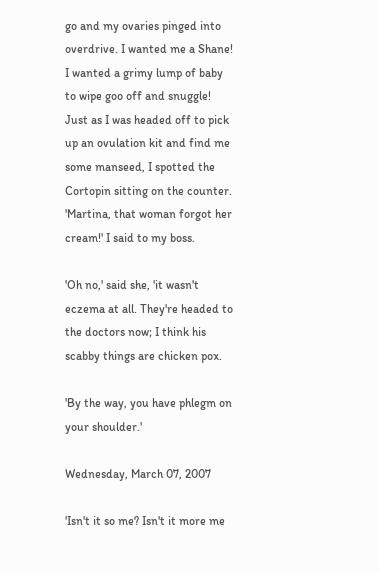go and my ovaries pinged into overdrive. I wanted me a Shane! I wanted a grimy lump of baby to wipe goo off and snuggle! Just as I was headed off to pick up an ovulation kit and find me some manseed, I spotted the Cortopin sitting on the counter. 'Martina, that woman forgot her cream!' I said to my boss.

'Oh no,' said she, 'it wasn't eczema at all. They're headed to the doctors now; I think his scabby things are chicken pox.

'By the way, you have phlegm on your shoulder.'

Wednesday, March 07, 2007

'Isn't it so me? Isn't it more me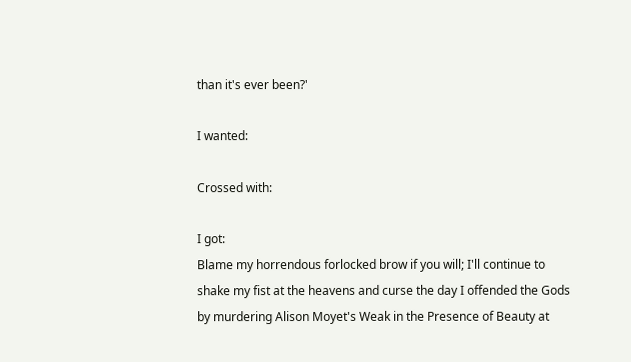than it's ever been?'

I wanted:

Crossed with:

I got:
Blame my horrendous forlocked brow if you will; I'll continue to shake my fist at the heavens and curse the day I offended the Gods by murdering Alison Moyet's Weak in the Presence of Beauty at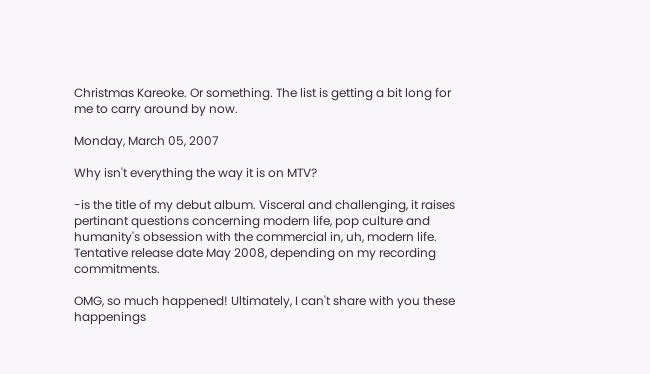Christmas Kareoke. Or something. The list is getting a bit long for me to carry around by now.

Monday, March 05, 2007

Why isn't everything the way it is on MTV?

-is the title of my debut album. Visceral and challenging, it raises pertinant questions concerning modern life, pop culture and humanity's obsession with the commercial in, uh, modern life. Tentative release date May 2008, depending on my recording commitments.

OMG, so much happened! Ultimately, I can't share with you these happenings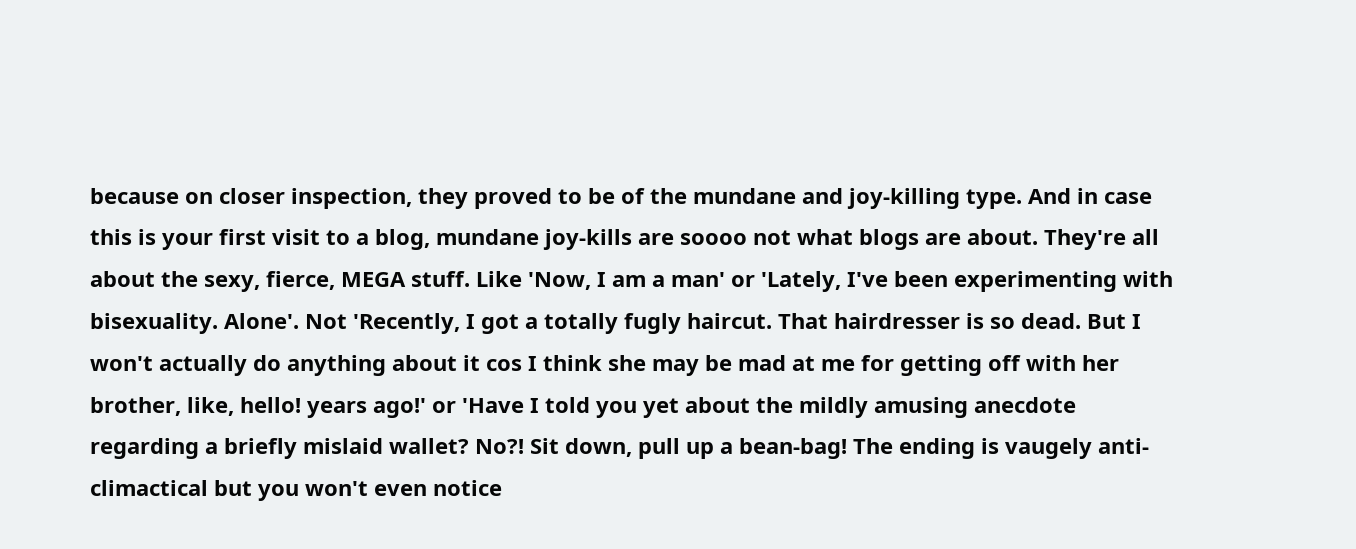because on closer inspection, they proved to be of the mundane and joy-killing type. And in case this is your first visit to a blog, mundane joy-kills are soooo not what blogs are about. They're all about the sexy, fierce, MEGA stuff. Like 'Now, I am a man' or 'Lately, I've been experimenting with bisexuality. Alone'. Not 'Recently, I got a totally fugly haircut. That hairdresser is so dead. But I won't actually do anything about it cos I think she may be mad at me for getting off with her brother, like, hello! years ago!' or 'Have I told you yet about the mildly amusing anecdote regarding a briefly mislaid wallet? No?! Sit down, pull up a bean-bag! The ending is vaugely anti-climactical but you won't even notice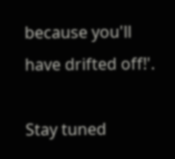because you'll have drifted off!'.

Stay tuned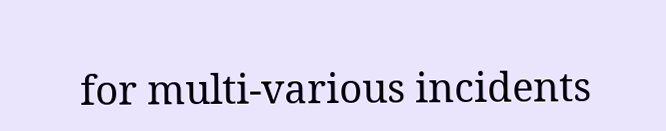for multi-various incidents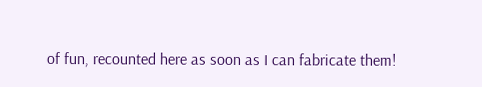of fun, recounted here as soon as I can fabricate them!